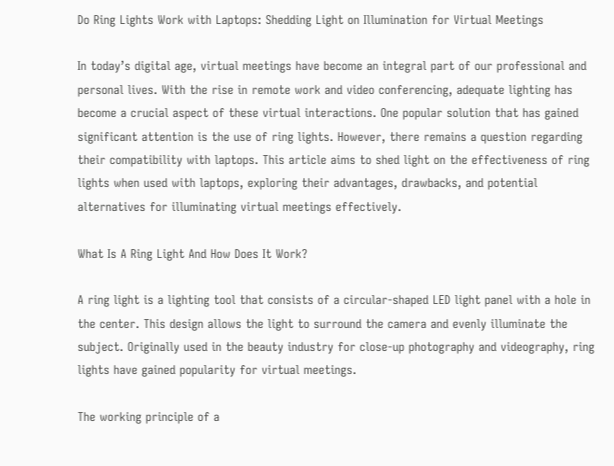Do Ring Lights Work with Laptops: Shedding Light on Illumination for Virtual Meetings

In today’s digital age, virtual meetings have become an integral part of our professional and personal lives. With the rise in remote work and video conferencing, adequate lighting has become a crucial aspect of these virtual interactions. One popular solution that has gained significant attention is the use of ring lights. However, there remains a question regarding their compatibility with laptops. This article aims to shed light on the effectiveness of ring lights when used with laptops, exploring their advantages, drawbacks, and potential alternatives for illuminating virtual meetings effectively.

What Is A Ring Light And How Does It Work?

A ring light is a lighting tool that consists of a circular-shaped LED light panel with a hole in the center. This design allows the light to surround the camera and evenly illuminate the subject. Originally used in the beauty industry for close-up photography and videography, ring lights have gained popularity for virtual meetings.

The working principle of a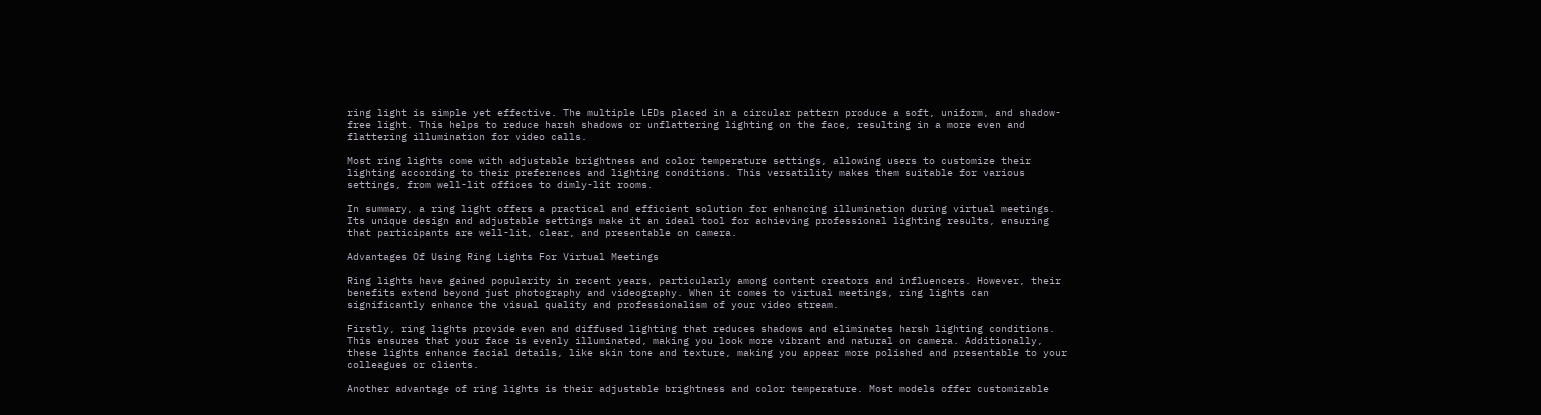ring light is simple yet effective. The multiple LEDs placed in a circular pattern produce a soft, uniform, and shadow-free light. This helps to reduce harsh shadows or unflattering lighting on the face, resulting in a more even and flattering illumination for video calls.

Most ring lights come with adjustable brightness and color temperature settings, allowing users to customize their lighting according to their preferences and lighting conditions. This versatility makes them suitable for various settings, from well-lit offices to dimly-lit rooms.

In summary, a ring light offers a practical and efficient solution for enhancing illumination during virtual meetings. Its unique design and adjustable settings make it an ideal tool for achieving professional lighting results, ensuring that participants are well-lit, clear, and presentable on camera.

Advantages Of Using Ring Lights For Virtual Meetings

Ring lights have gained popularity in recent years, particularly among content creators and influencers. However, their benefits extend beyond just photography and videography. When it comes to virtual meetings, ring lights can significantly enhance the visual quality and professionalism of your video stream.

Firstly, ring lights provide even and diffused lighting that reduces shadows and eliminates harsh lighting conditions. This ensures that your face is evenly illuminated, making you look more vibrant and natural on camera. Additionally, these lights enhance facial details, like skin tone and texture, making you appear more polished and presentable to your colleagues or clients.

Another advantage of ring lights is their adjustable brightness and color temperature. Most models offer customizable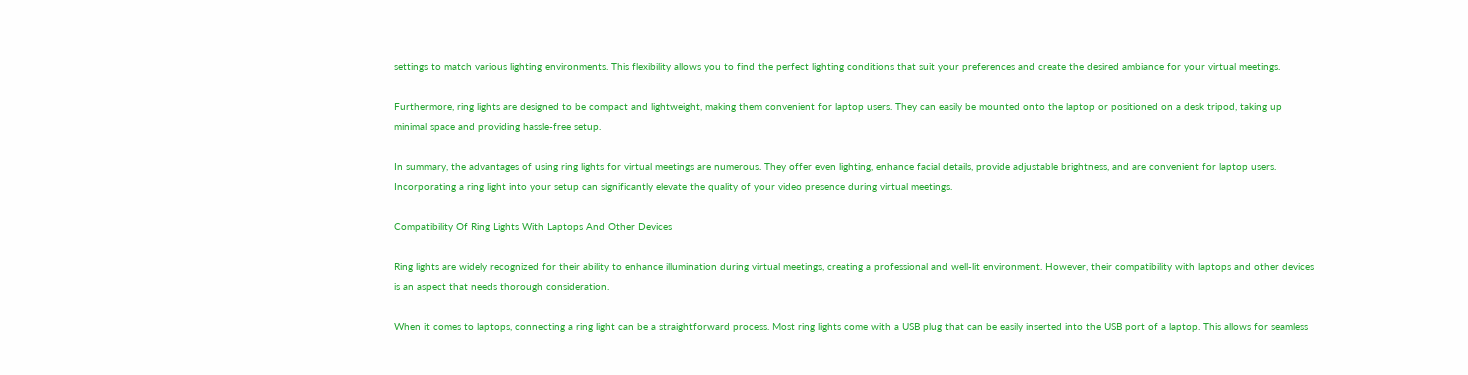settings to match various lighting environments. This flexibility allows you to find the perfect lighting conditions that suit your preferences and create the desired ambiance for your virtual meetings.

Furthermore, ring lights are designed to be compact and lightweight, making them convenient for laptop users. They can easily be mounted onto the laptop or positioned on a desk tripod, taking up minimal space and providing hassle-free setup.

In summary, the advantages of using ring lights for virtual meetings are numerous. They offer even lighting, enhance facial details, provide adjustable brightness, and are convenient for laptop users. Incorporating a ring light into your setup can significantly elevate the quality of your video presence during virtual meetings.

Compatibility Of Ring Lights With Laptops And Other Devices

Ring lights are widely recognized for their ability to enhance illumination during virtual meetings, creating a professional and well-lit environment. However, their compatibility with laptops and other devices is an aspect that needs thorough consideration.

When it comes to laptops, connecting a ring light can be a straightforward process. Most ring lights come with a USB plug that can be easily inserted into the USB port of a laptop. This allows for seamless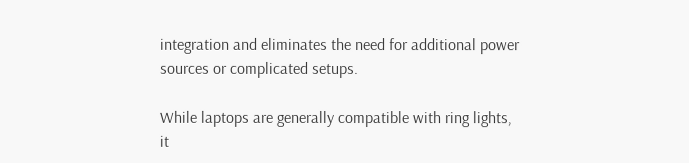integration and eliminates the need for additional power sources or complicated setups.

While laptops are generally compatible with ring lights, it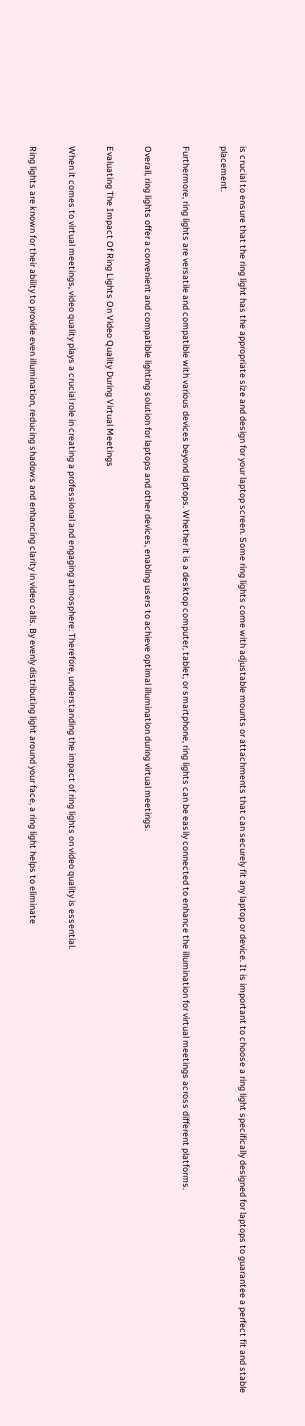is crucial to ensure that the ring light has the appropriate size and design for your laptop screen. Some ring lights come with adjustable mounts or attachments that can securely fit any laptop or device. It is important to choose a ring light specifically designed for laptops to guarantee a perfect fit and stable placement.

Furthermore, ring lights are versatile and compatible with various devices beyond laptops. Whether it is a desktop computer, tablet, or smartphone, ring lights can be easily connected to enhance the illumination for virtual meetings across different platforms.

Overall, ring lights offer a convenient and compatible lighting solution for laptops and other devices, enabling users to achieve optimal illumination during virtual meetings.

Evaluating The Impact Of Ring Lights On Video Quality During Virtual Meetings

When it comes to virtual meetings, video quality plays a crucial role in creating a professional and engaging atmosphere. Therefore, understanding the impact of ring lights on video quality is essential.

Ring lights are known for their ability to provide even illumination, reducing shadows and enhancing clarity in video calls. By evenly distributing light around your face, a ring light helps to eliminate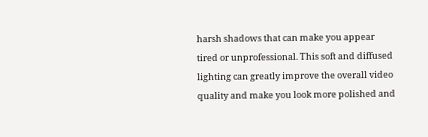harsh shadows that can make you appear tired or unprofessional. This soft and diffused lighting can greatly improve the overall video quality and make you look more polished and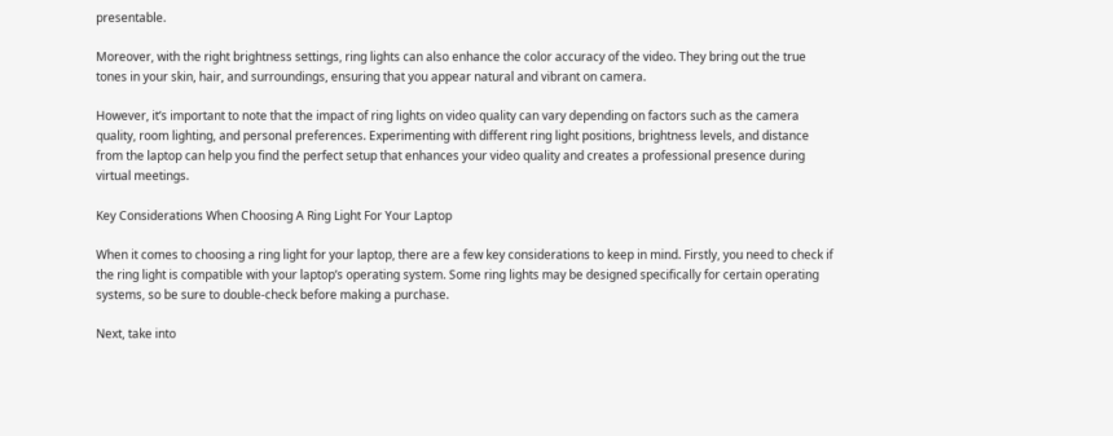presentable.

Moreover, with the right brightness settings, ring lights can also enhance the color accuracy of the video. They bring out the true tones in your skin, hair, and surroundings, ensuring that you appear natural and vibrant on camera.

However, it’s important to note that the impact of ring lights on video quality can vary depending on factors such as the camera quality, room lighting, and personal preferences. Experimenting with different ring light positions, brightness levels, and distance from the laptop can help you find the perfect setup that enhances your video quality and creates a professional presence during virtual meetings.

Key Considerations When Choosing A Ring Light For Your Laptop

When it comes to choosing a ring light for your laptop, there are a few key considerations to keep in mind. Firstly, you need to check if the ring light is compatible with your laptop’s operating system. Some ring lights may be designed specifically for certain operating systems, so be sure to double-check before making a purchase.

Next, take into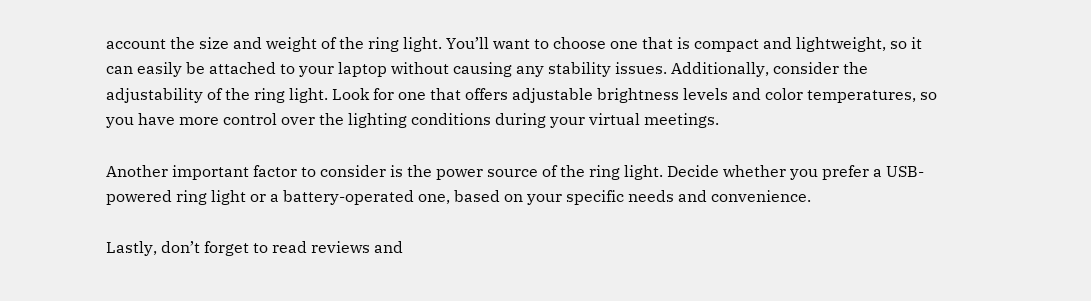account the size and weight of the ring light. You’ll want to choose one that is compact and lightweight, so it can easily be attached to your laptop without causing any stability issues. Additionally, consider the adjustability of the ring light. Look for one that offers adjustable brightness levels and color temperatures, so you have more control over the lighting conditions during your virtual meetings.

Another important factor to consider is the power source of the ring light. Decide whether you prefer a USB-powered ring light or a battery-operated one, based on your specific needs and convenience.

Lastly, don’t forget to read reviews and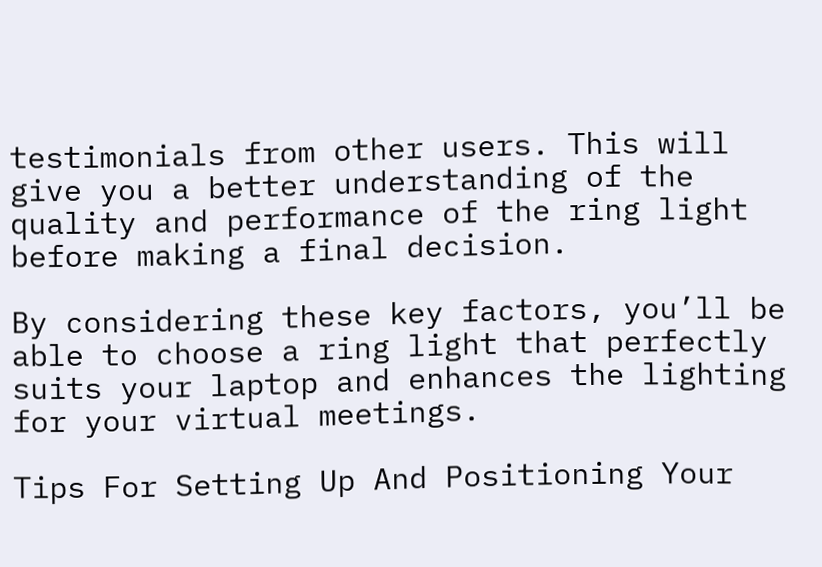testimonials from other users. This will give you a better understanding of the quality and performance of the ring light before making a final decision.

By considering these key factors, you’ll be able to choose a ring light that perfectly suits your laptop and enhances the lighting for your virtual meetings.

Tips For Setting Up And Positioning Your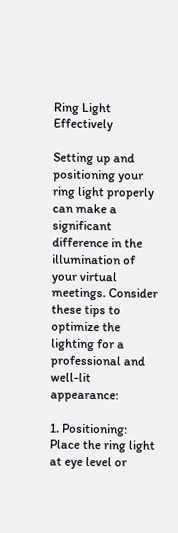Ring Light Effectively

Setting up and positioning your ring light properly can make a significant difference in the illumination of your virtual meetings. Consider these tips to optimize the lighting for a professional and well-lit appearance:

1. Positioning: Place the ring light at eye level or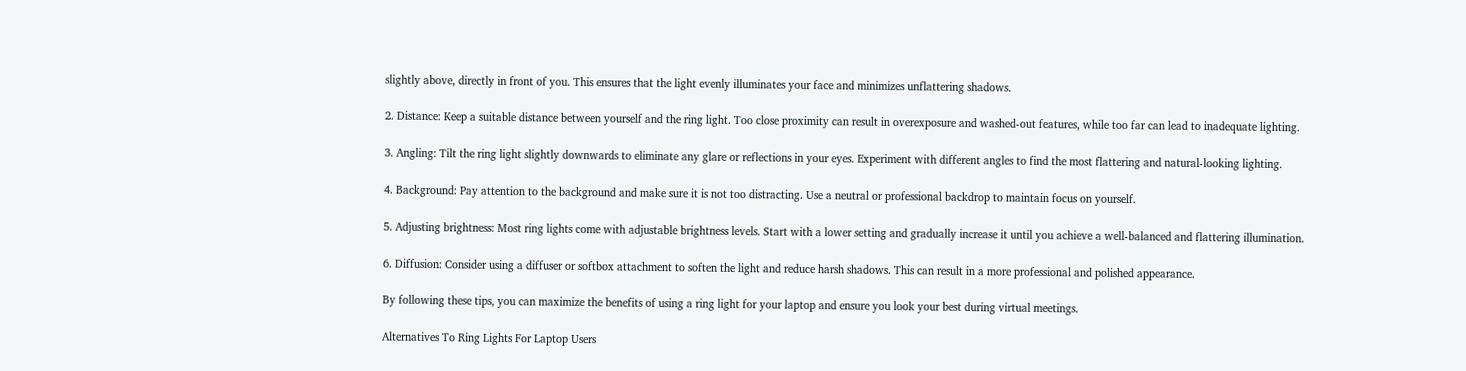slightly above, directly in front of you. This ensures that the light evenly illuminates your face and minimizes unflattering shadows.

2. Distance: Keep a suitable distance between yourself and the ring light. Too close proximity can result in overexposure and washed-out features, while too far can lead to inadequate lighting.

3. Angling: Tilt the ring light slightly downwards to eliminate any glare or reflections in your eyes. Experiment with different angles to find the most flattering and natural-looking lighting.

4. Background: Pay attention to the background and make sure it is not too distracting. Use a neutral or professional backdrop to maintain focus on yourself.

5. Adjusting brightness: Most ring lights come with adjustable brightness levels. Start with a lower setting and gradually increase it until you achieve a well-balanced and flattering illumination.

6. Diffusion: Consider using a diffuser or softbox attachment to soften the light and reduce harsh shadows. This can result in a more professional and polished appearance.

By following these tips, you can maximize the benefits of using a ring light for your laptop and ensure you look your best during virtual meetings.

Alternatives To Ring Lights For Laptop Users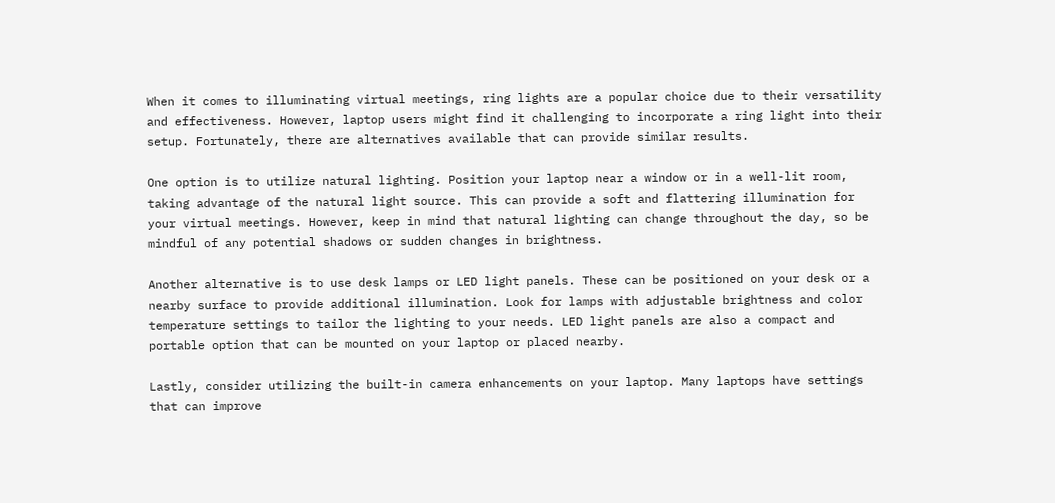When it comes to illuminating virtual meetings, ring lights are a popular choice due to their versatility and effectiveness. However, laptop users might find it challenging to incorporate a ring light into their setup. Fortunately, there are alternatives available that can provide similar results.

One option is to utilize natural lighting. Position your laptop near a window or in a well-lit room, taking advantage of the natural light source. This can provide a soft and flattering illumination for your virtual meetings. However, keep in mind that natural lighting can change throughout the day, so be mindful of any potential shadows or sudden changes in brightness.

Another alternative is to use desk lamps or LED light panels. These can be positioned on your desk or a nearby surface to provide additional illumination. Look for lamps with adjustable brightness and color temperature settings to tailor the lighting to your needs. LED light panels are also a compact and portable option that can be mounted on your laptop or placed nearby.

Lastly, consider utilizing the built-in camera enhancements on your laptop. Many laptops have settings that can improve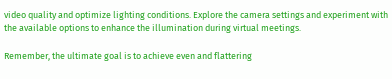video quality and optimize lighting conditions. Explore the camera settings and experiment with the available options to enhance the illumination during virtual meetings.

Remember, the ultimate goal is to achieve even and flattering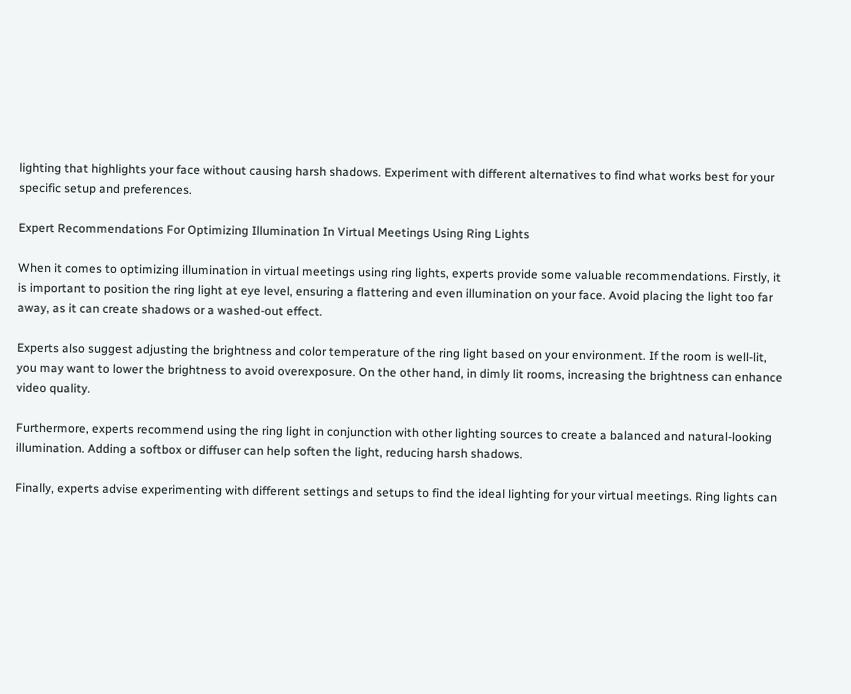lighting that highlights your face without causing harsh shadows. Experiment with different alternatives to find what works best for your specific setup and preferences.

Expert Recommendations For Optimizing Illumination In Virtual Meetings Using Ring Lights

When it comes to optimizing illumination in virtual meetings using ring lights, experts provide some valuable recommendations. Firstly, it is important to position the ring light at eye level, ensuring a flattering and even illumination on your face. Avoid placing the light too far away, as it can create shadows or a washed-out effect.

Experts also suggest adjusting the brightness and color temperature of the ring light based on your environment. If the room is well-lit, you may want to lower the brightness to avoid overexposure. On the other hand, in dimly lit rooms, increasing the brightness can enhance video quality.

Furthermore, experts recommend using the ring light in conjunction with other lighting sources to create a balanced and natural-looking illumination. Adding a softbox or diffuser can help soften the light, reducing harsh shadows.

Finally, experts advise experimenting with different settings and setups to find the ideal lighting for your virtual meetings. Ring lights can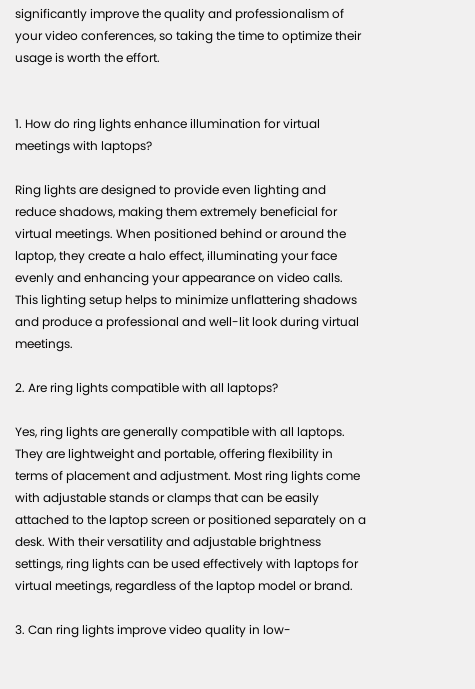significantly improve the quality and professionalism of your video conferences, so taking the time to optimize their usage is worth the effort.


1. How do ring lights enhance illumination for virtual meetings with laptops?

Ring lights are designed to provide even lighting and reduce shadows, making them extremely beneficial for virtual meetings. When positioned behind or around the laptop, they create a halo effect, illuminating your face evenly and enhancing your appearance on video calls. This lighting setup helps to minimize unflattering shadows and produce a professional and well-lit look during virtual meetings.

2. Are ring lights compatible with all laptops?

Yes, ring lights are generally compatible with all laptops. They are lightweight and portable, offering flexibility in terms of placement and adjustment. Most ring lights come with adjustable stands or clamps that can be easily attached to the laptop screen or positioned separately on a desk. With their versatility and adjustable brightness settings, ring lights can be used effectively with laptops for virtual meetings, regardless of the laptop model or brand.

3. Can ring lights improve video quality in low-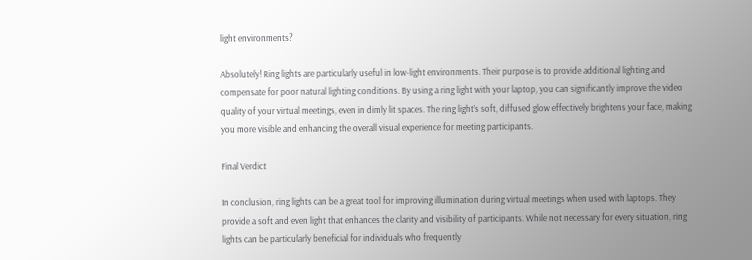light environments?

Absolutely! Ring lights are particularly useful in low-light environments. Their purpose is to provide additional lighting and compensate for poor natural lighting conditions. By using a ring light with your laptop, you can significantly improve the video quality of your virtual meetings, even in dimly lit spaces. The ring light’s soft, diffused glow effectively brightens your face, making you more visible and enhancing the overall visual experience for meeting participants.

Final Verdict

In conclusion, ring lights can be a great tool for improving illumination during virtual meetings when used with laptops. They provide a soft and even light that enhances the clarity and visibility of participants. While not necessary for every situation, ring lights can be particularly beneficial for individuals who frequently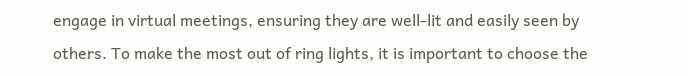engage in virtual meetings, ensuring they are well-lit and easily seen by others. To make the most out of ring lights, it is important to choose the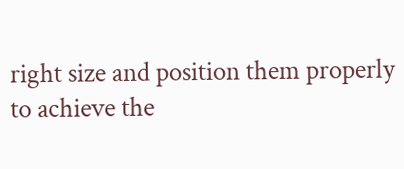right size and position them properly to achieve the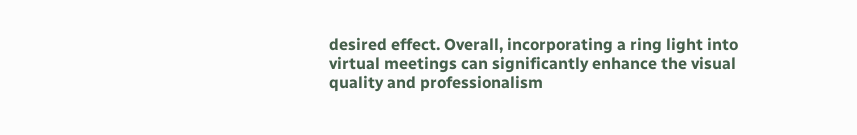desired effect. Overall, incorporating a ring light into virtual meetings can significantly enhance the visual quality and professionalism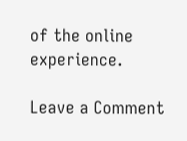of the online experience.

Leave a Comment